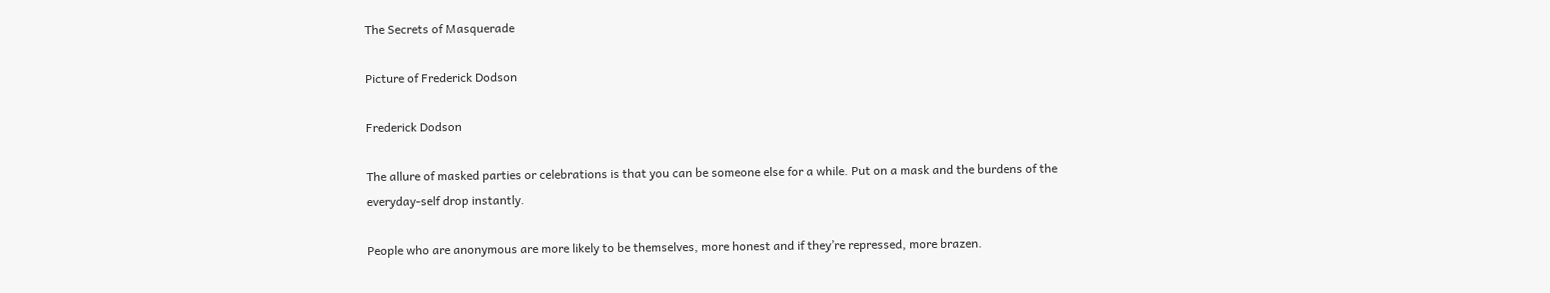The Secrets of Masquerade

Picture of Frederick Dodson

Frederick Dodson

The allure of masked parties or celebrations is that you can be someone else for a while. Put on a mask and the burdens of the everyday-self drop instantly.

People who are anonymous are more likely to be themselves, more honest and if they’re repressed, more brazen.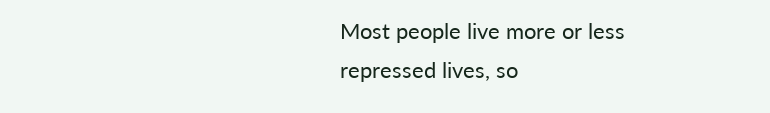Most people live more or less repressed lives, so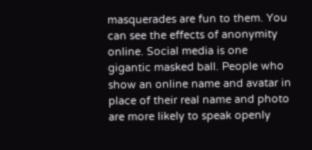masquerades are fun to them. You can see the effects of anonymity online. Social media is one gigantic masked ball. People who show an online name and avatar in place of their real name and photo are more likely to speak openly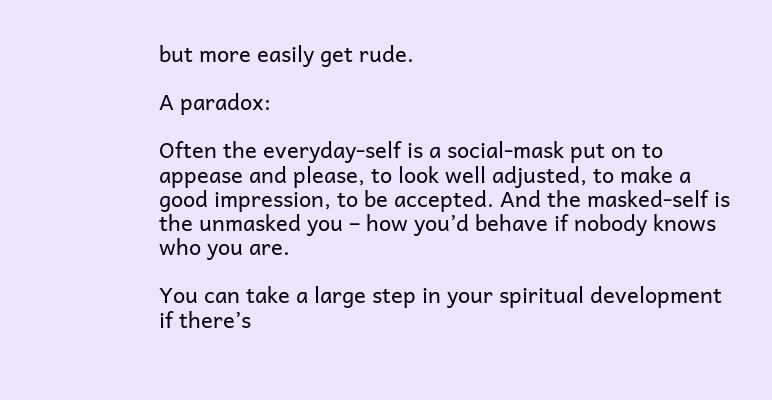but more easily get rude.

A paradox:

Often the everyday-self is a social-mask put on to appease and please, to look well adjusted, to make a good impression, to be accepted. And the masked-self is the unmasked you – how you’d behave if nobody knows who you are.

You can take a large step in your spiritual development if there’s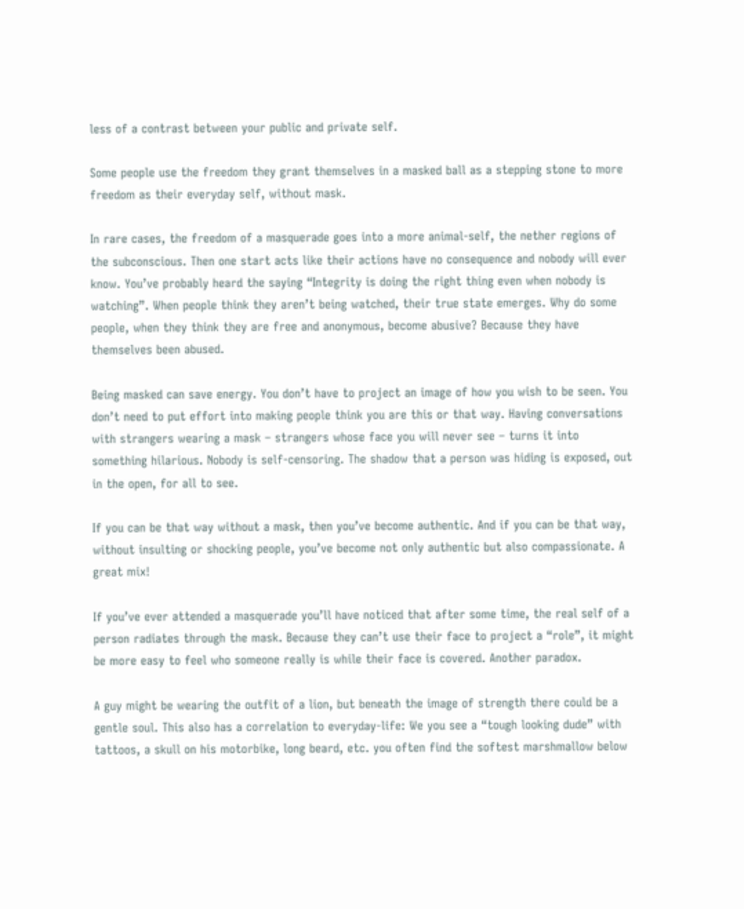less of a contrast between your public and private self.

Some people use the freedom they grant themselves in a masked ball as a stepping stone to more freedom as their everyday self, without mask.

In rare cases, the freedom of a masquerade goes into a more animal-self, the nether regions of the subconscious. Then one start acts like their actions have no consequence and nobody will ever know. You’ve probably heard the saying “Integrity is doing the right thing even when nobody is watching”. When people think they aren’t being watched, their true state emerges. Why do some people, when they think they are free and anonymous, become abusive? Because they have themselves been abused.

Being masked can save energy. You don’t have to project an image of how you wish to be seen. You don’t need to put effort into making people think you are this or that way. Having conversations with strangers wearing a mask – strangers whose face you will never see – turns it into something hilarious. Nobody is self-censoring. The shadow that a person was hiding is exposed, out in the open, for all to see.

If you can be that way without a mask, then you’ve become authentic. And if you can be that way, without insulting or shocking people, you’ve become not only authentic but also compassionate. A great mix!

If you’ve ever attended a masquerade you’ll have noticed that after some time, the real self of a person radiates through the mask. Because they can’t use their face to project a “role”, it might be more easy to feel who someone really is while their face is covered. Another paradox.

A guy might be wearing the outfit of a lion, but beneath the image of strength there could be a gentle soul. This also has a correlation to everyday-life: We you see a “tough looking dude” with tattoos, a skull on his motorbike, long beard, etc. you often find the softest marshmallow below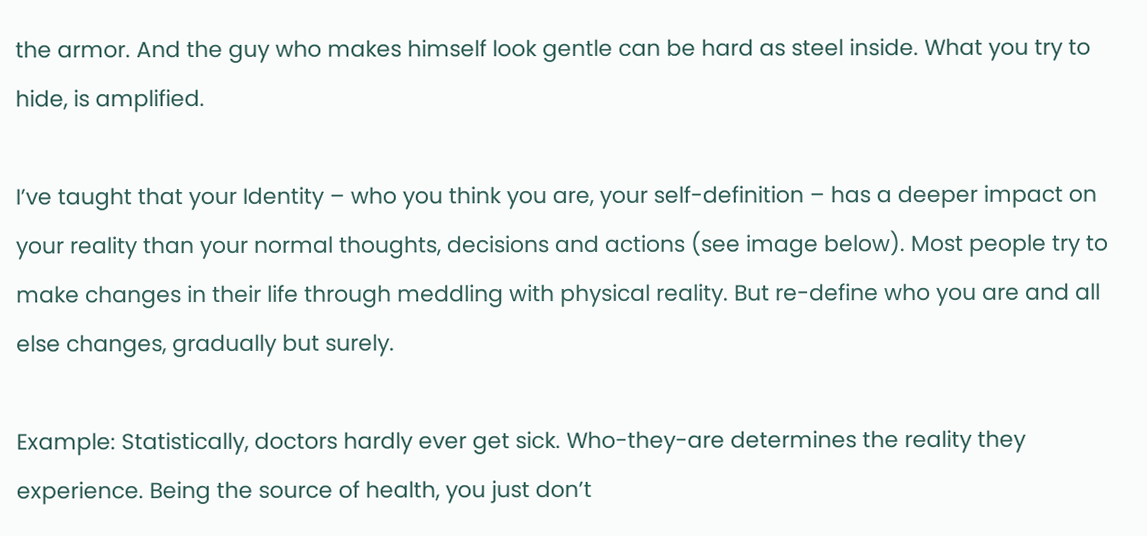the armor. And the guy who makes himself look gentle can be hard as steel inside. What you try to hide, is amplified.

I’ve taught that your Identity – who you think you are, your self-definition – has a deeper impact on your reality than your normal thoughts, decisions and actions (see image below). Most people try to make changes in their life through meddling with physical reality. But re-define who you are and all else changes, gradually but surely.

Example: Statistically, doctors hardly ever get sick. Who-they-are determines the reality they experience. Being the source of health, you just don’t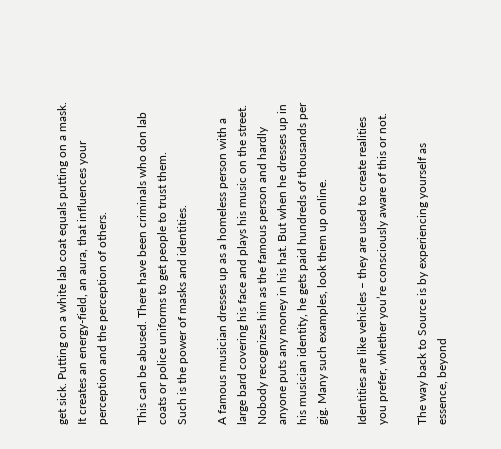get sick. Putting on a white lab coat equals putting on a mask. It creates an energy-field, an aura, that influences your perception and the perception of others.

This can be abused. There have been criminals who don lab coats or police uniforms to get people to trust them.
Such is the power of masks and identities.

A famous musician dresses up as a homeless person with a large bard covering his face and plays his music on the street. Nobody recognizes him as the famous person and hardly anyone puts any money in his hat. But when he dresses up in his musician identity, he gets paid hundreds of thousands per gig. Many such examples, look them up online.

Identities are like vehicles – they are used to create realities you prefer, whether you’re consciously aware of this or not.

The way back to Source is by experiencing yourself as essence, beyond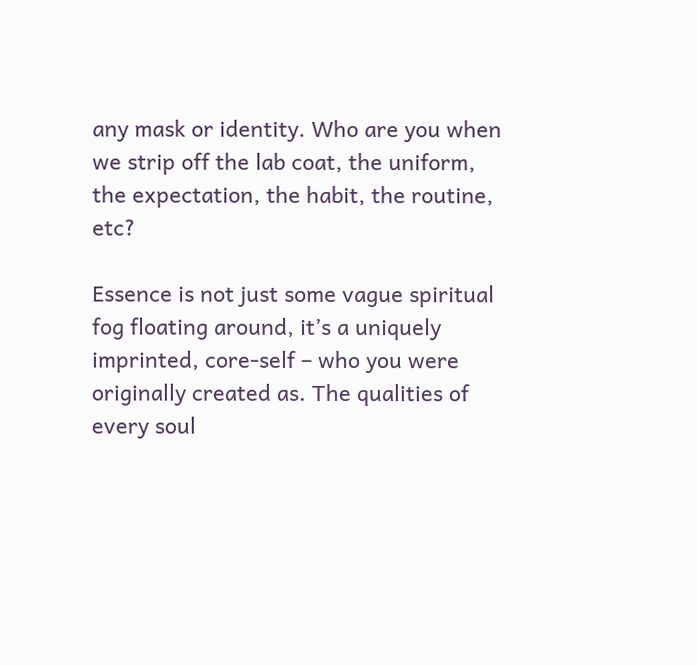any mask or identity. Who are you when we strip off the lab coat, the uniform, the expectation, the habit, the routine, etc?

Essence is not just some vague spiritual fog floating around, it’s a uniquely imprinted, core-self – who you were originally created as. The qualities of every soul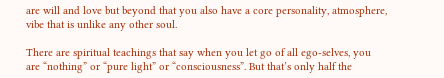are will and love but beyond that you also have a core personality, atmosphere, vibe that is unlike any other soul.

There are spiritual teachings that say when you let go of all ego-selves, you are “nothing” or “pure light” or “consciousness”. But that’s only half the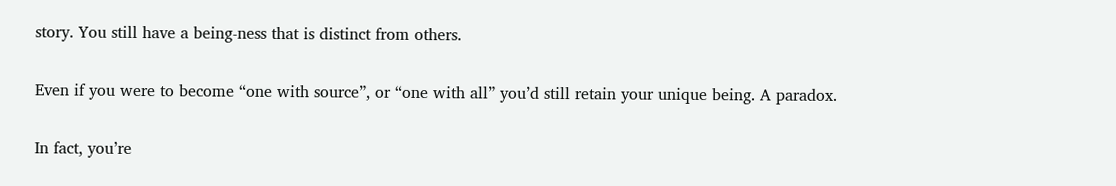story. You still have a being-ness that is distinct from others.

Even if you were to become “one with source”, or “one with all” you’d still retain your unique being. A paradox.

In fact, you’re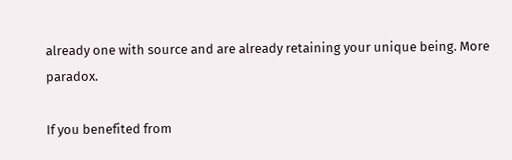already one with source and are already retaining your unique being. More paradox.

If you benefited from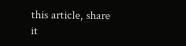this article, share it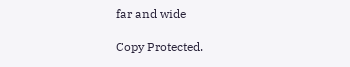far and wide

Copy Protected.